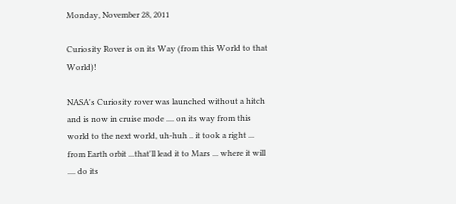Monday, November 28, 2011

Curiosity Rover is on its Way (from this World to that World)!

NASA's Curiosity rover was launched without a hitch and is now in cruise mode .... on its way from this world to the next world, uh-huh .. it took a right ... from Earth orbit ...that'll lead it to Mars ... where it will .... do its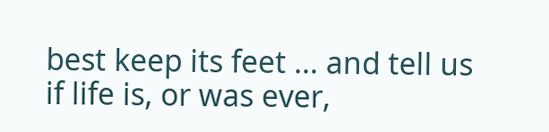best keep its feet ... and tell us if life is, or was ever,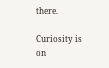there.

Curiosity is on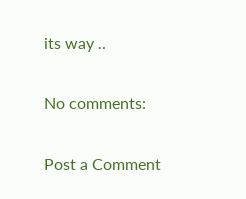its way ..

No comments:

Post a Comment